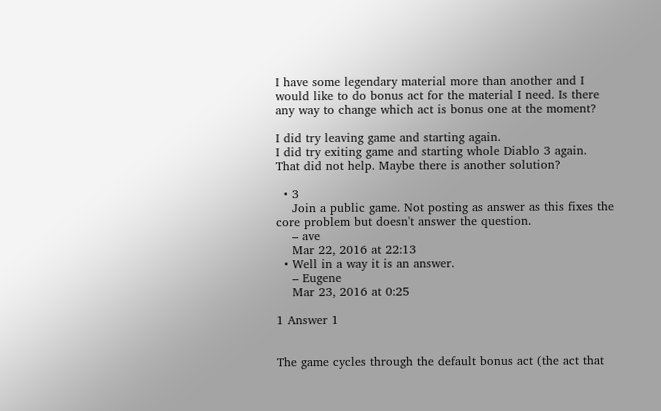I have some legendary material more than another and I would like to do bonus act for the material I need. Is there any way to change which act is bonus one at the moment?

I did try leaving game and starting again.
I did try exiting game and starting whole Diablo 3 again.
That did not help. Maybe there is another solution?

  • 3
    Join a public game. Not posting as answer as this fixes the core problem but doesn't answer the question.
    – ave
    Mar 22, 2016 at 22:13
  • Well in a way it is an answer.
    – Eugene
    Mar 23, 2016 at 0:25

1 Answer 1


The game cycles through the default bonus act (the act that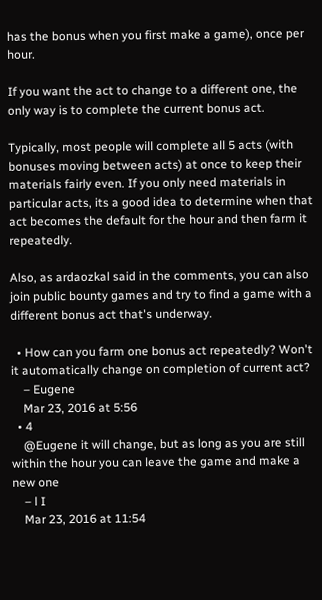has the bonus when you first make a game), once per hour.

If you want the act to change to a different one, the only way is to complete the current bonus act.

Typically, most people will complete all 5 acts (with bonuses moving between acts) at once to keep their materials fairly even. If you only need materials in particular acts, its a good idea to determine when that act becomes the default for the hour and then farm it repeatedly.

Also, as ardaozkal said in the comments, you can also join public bounty games and try to find a game with a different bonus act that's underway.

  • How can you farm one bonus act repeatedly? Won't it automatically change on completion of current act?
    – Eugene
    Mar 23, 2016 at 5:56
  • 4
    @Eugene it will change, but as long as you are still within the hour you can leave the game and make a new one
    – l I
    Mar 23, 2016 at 11:54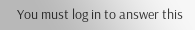You must log in to answer this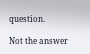question.

Not the answer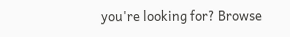you're looking for? Browse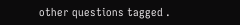other questions tagged .